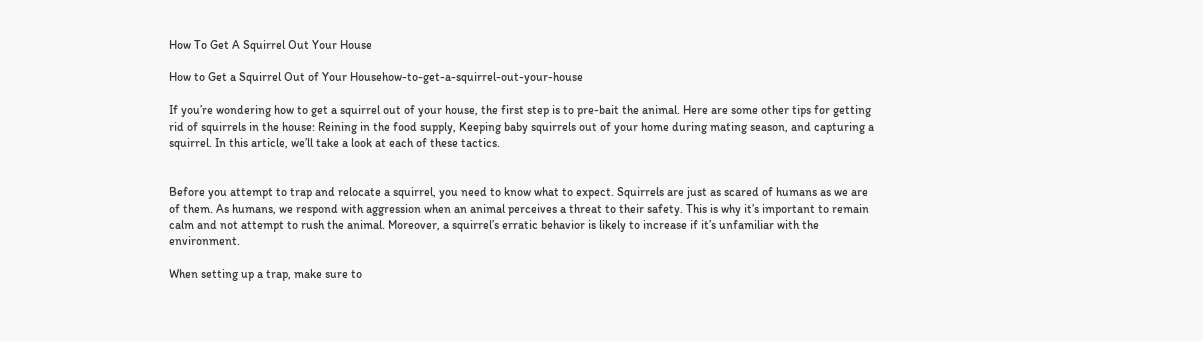How To Get A Squirrel Out Your House

How to Get a Squirrel Out of Your Househow-to-get-a-squirrel-out-your-house

If you’re wondering how to get a squirrel out of your house, the first step is to pre-bait the animal. Here are some other tips for getting rid of squirrels in the house: Reining in the food supply, Keeping baby squirrels out of your home during mating season, and capturing a squirrel. In this article, we’ll take a look at each of these tactics.


Before you attempt to trap and relocate a squirrel, you need to know what to expect. Squirrels are just as scared of humans as we are of them. As humans, we respond with aggression when an animal perceives a threat to their safety. This is why it’s important to remain calm and not attempt to rush the animal. Moreover, a squirrel’s erratic behavior is likely to increase if it’s unfamiliar with the environment.

When setting up a trap, make sure to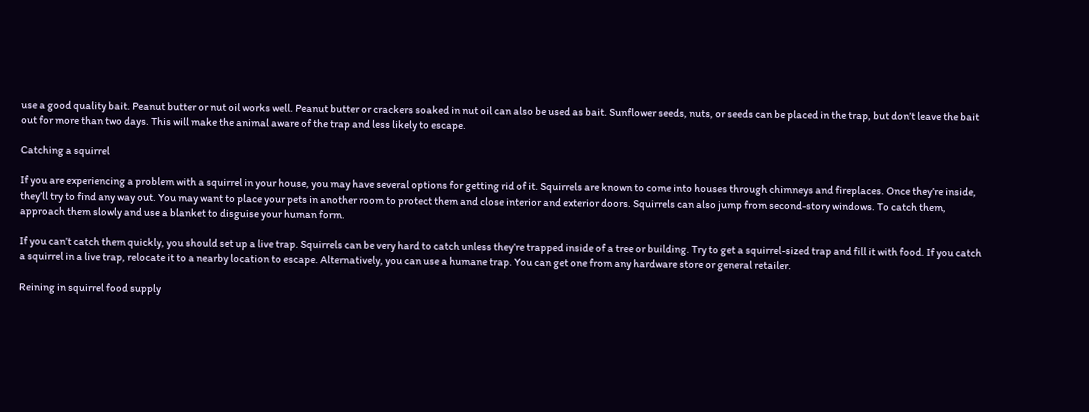use a good quality bait. Peanut butter or nut oil works well. Peanut butter or crackers soaked in nut oil can also be used as bait. Sunflower seeds, nuts, or seeds can be placed in the trap, but don’t leave the bait out for more than two days. This will make the animal aware of the trap and less likely to escape.

Catching a squirrel

If you are experiencing a problem with a squirrel in your house, you may have several options for getting rid of it. Squirrels are known to come into houses through chimneys and fireplaces. Once they’re inside, they’ll try to find any way out. You may want to place your pets in another room to protect them and close interior and exterior doors. Squirrels can also jump from second-story windows. To catch them, approach them slowly and use a blanket to disguise your human form.

If you can’t catch them quickly, you should set up a live trap. Squirrels can be very hard to catch unless they’re trapped inside of a tree or building. Try to get a squirrel-sized trap and fill it with food. If you catch a squirrel in a live trap, relocate it to a nearby location to escape. Alternatively, you can use a humane trap. You can get one from any hardware store or general retailer.

Reining in squirrel food supply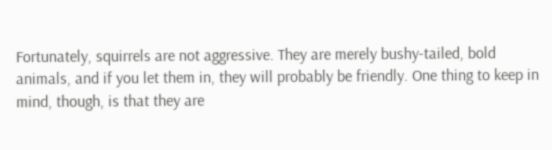Fortunately, squirrels are not aggressive. They are merely bushy-tailed, bold animals, and if you let them in, they will probably be friendly. One thing to keep in mind, though, is that they are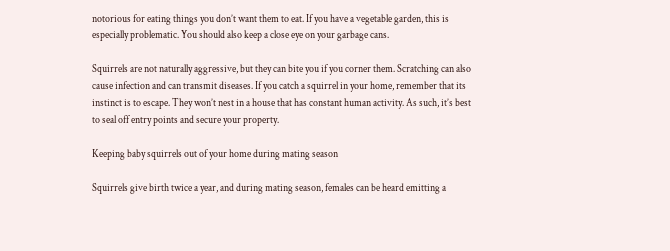notorious for eating things you don’t want them to eat. If you have a vegetable garden, this is especially problematic. You should also keep a close eye on your garbage cans.

Squirrels are not naturally aggressive, but they can bite you if you corner them. Scratching can also cause infection and can transmit diseases. If you catch a squirrel in your home, remember that its instinct is to escape. They won’t nest in a house that has constant human activity. As such, it’s best to seal off entry points and secure your property.

Keeping baby squirrels out of your home during mating season

Squirrels give birth twice a year, and during mating season, females can be heard emitting a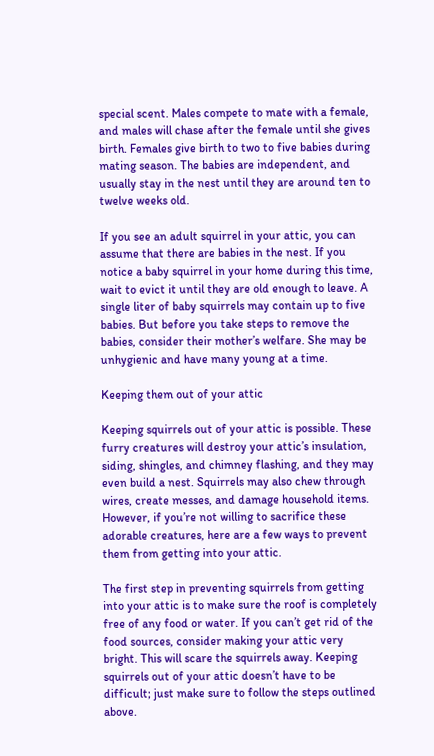special scent. Males compete to mate with a female, and males will chase after the female until she gives birth. Females give birth to two to five babies during mating season. The babies are independent, and usually stay in the nest until they are around ten to twelve weeks old.

If you see an adult squirrel in your attic, you can assume that there are babies in the nest. If you notice a baby squirrel in your home during this time, wait to evict it until they are old enough to leave. A single liter of baby squirrels may contain up to five babies. But before you take steps to remove the babies, consider their mother’s welfare. She may be unhygienic and have many young at a time.

Keeping them out of your attic

Keeping squirrels out of your attic is possible. These furry creatures will destroy your attic’s insulation, siding, shingles, and chimney flashing, and they may even build a nest. Squirrels may also chew through wires, create messes, and damage household items. However, if you’re not willing to sacrifice these adorable creatures, here are a few ways to prevent them from getting into your attic.

The first step in preventing squirrels from getting into your attic is to make sure the roof is completely free of any food or water. If you can’t get rid of the food sources, consider making your attic very bright. This will scare the squirrels away. Keeping squirrels out of your attic doesn’t have to be difficult; just make sure to follow the steps outlined above.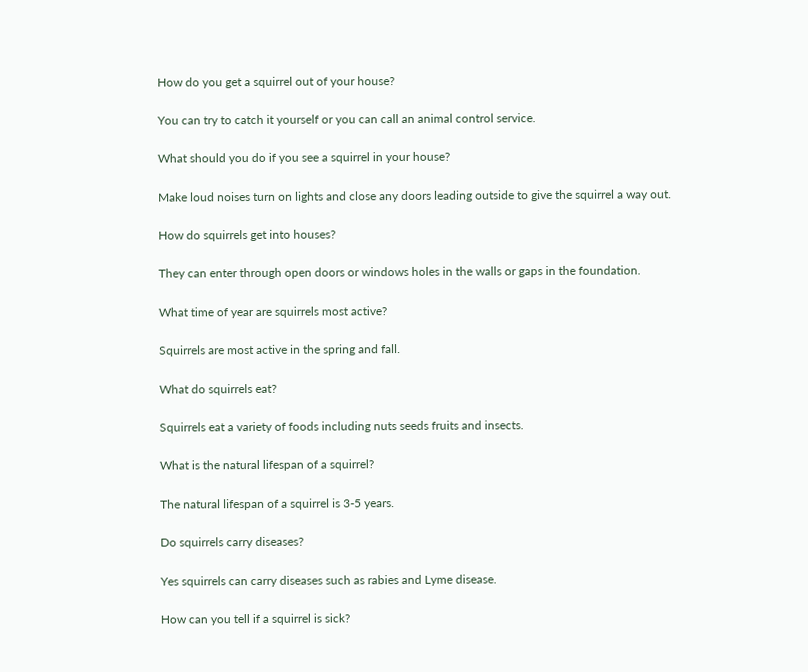How do you get a squirrel out of your house?

You can try to catch it yourself or you can call an animal control service.

What should you do if you see a squirrel in your house?

Make loud noises turn on lights and close any doors leading outside to give the squirrel a way out.

How do squirrels get into houses?

They can enter through open doors or windows holes in the walls or gaps in the foundation.

What time of year are squirrels most active?

Squirrels are most active in the spring and fall.

What do squirrels eat?

Squirrels eat a variety of foods including nuts seeds fruits and insects.

What is the natural lifespan of a squirrel?

The natural lifespan of a squirrel is 3-5 years.

Do squirrels carry diseases?

Yes squirrels can carry diseases such as rabies and Lyme disease.

How can you tell if a squirrel is sick?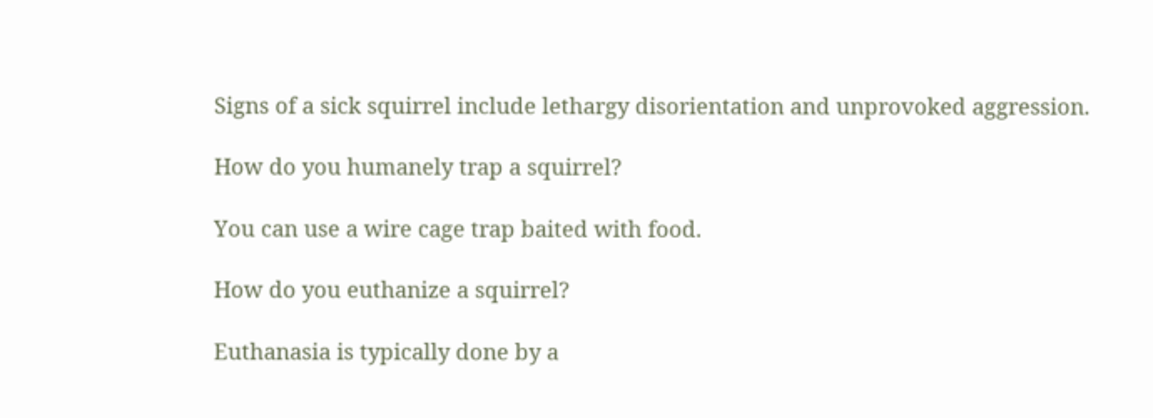Signs of a sick squirrel include lethargy disorientation and unprovoked aggression.

How do you humanely trap a squirrel?

You can use a wire cage trap baited with food.

How do you euthanize a squirrel?

Euthanasia is typically done by a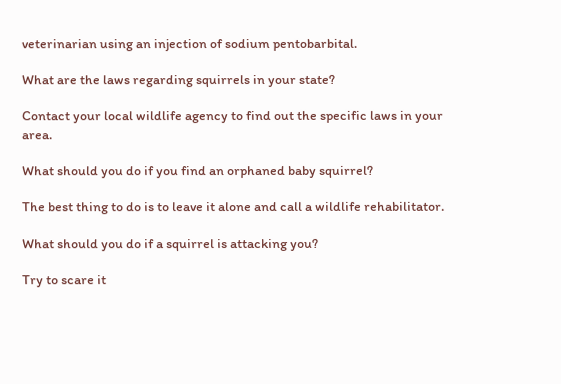veterinarian using an injection of sodium pentobarbital.

What are the laws regarding squirrels in your state?

Contact your local wildlife agency to find out the specific laws in your area.

What should you do if you find an orphaned baby squirrel?

The best thing to do is to leave it alone and call a wildlife rehabilitator.

What should you do if a squirrel is attacking you?

Try to scare it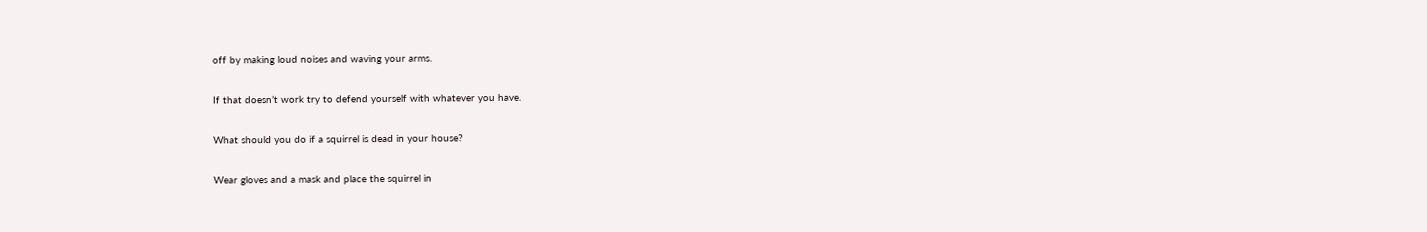off by making loud noises and waving your arms.

If that doesn’t work try to defend yourself with whatever you have.

What should you do if a squirrel is dead in your house?

Wear gloves and a mask and place the squirrel in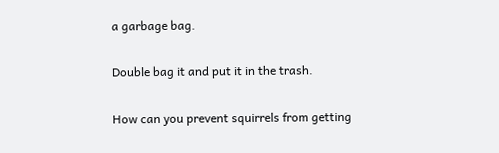a garbage bag.

Double bag it and put it in the trash.

How can you prevent squirrels from getting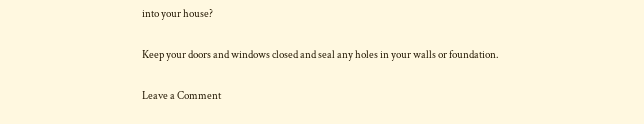into your house?

Keep your doors and windows closed and seal any holes in your walls or foundation.

Leave a Comment